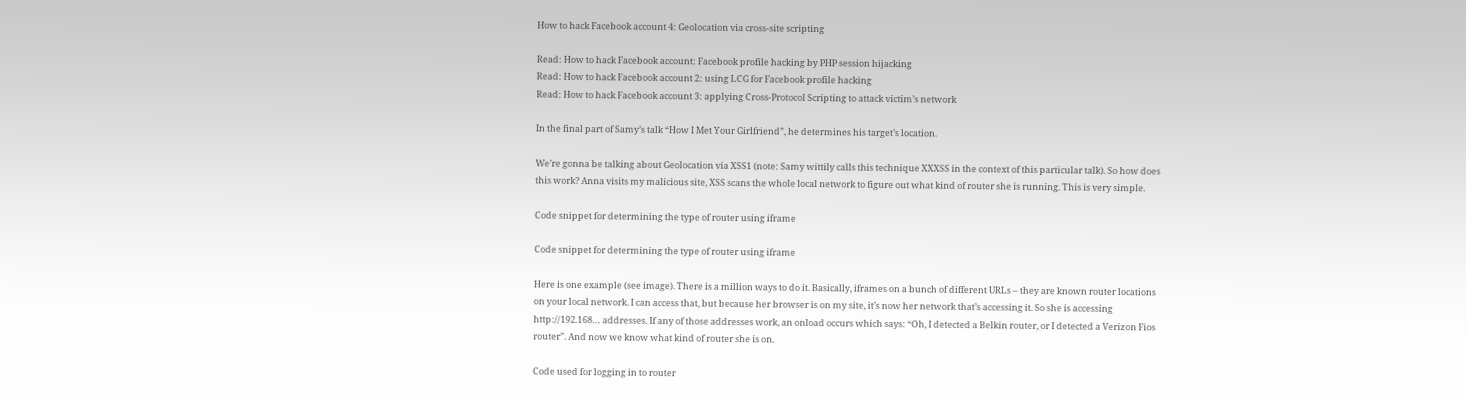How to hack Facebook account 4: Geolocation via cross-site scripting

Read: How to hack Facebook account: Facebook profile hacking by PHP session hijacking
Read: How to hack Facebook account 2: using LCG for Facebook profile hacking
Read: How to hack Facebook account 3: applying Cross-Protocol Scripting to attack victim’s network

In the final part of Samy’s talk “How I Met Your Girlfriend”, he determines his target’s location.

We’re gonna be talking about Geolocation via XSS1 (note: Samy wittily calls this technique XXXSS in the context of this particular talk). So how does this work? Anna visits my malicious site, XSS scans the whole local network to figure out what kind of router she is running. This is very simple.

Code snippet for determining the type of router using iframe

Code snippet for determining the type of router using iframe

Here is one example (see image). There is a million ways to do it. Basically, iframes on a bunch of different URLs – they are known router locations on your local network. I can access that, but because her browser is on my site, it’s now her network that’s accessing it. So she is accessing http://192.168… addresses. If any of those addresses work, an onload occurs which says: “Oh, I detected a Belkin router, or I detected a Verizon Fios router”. And now we know what kind of router she is on.

Code used for logging in to router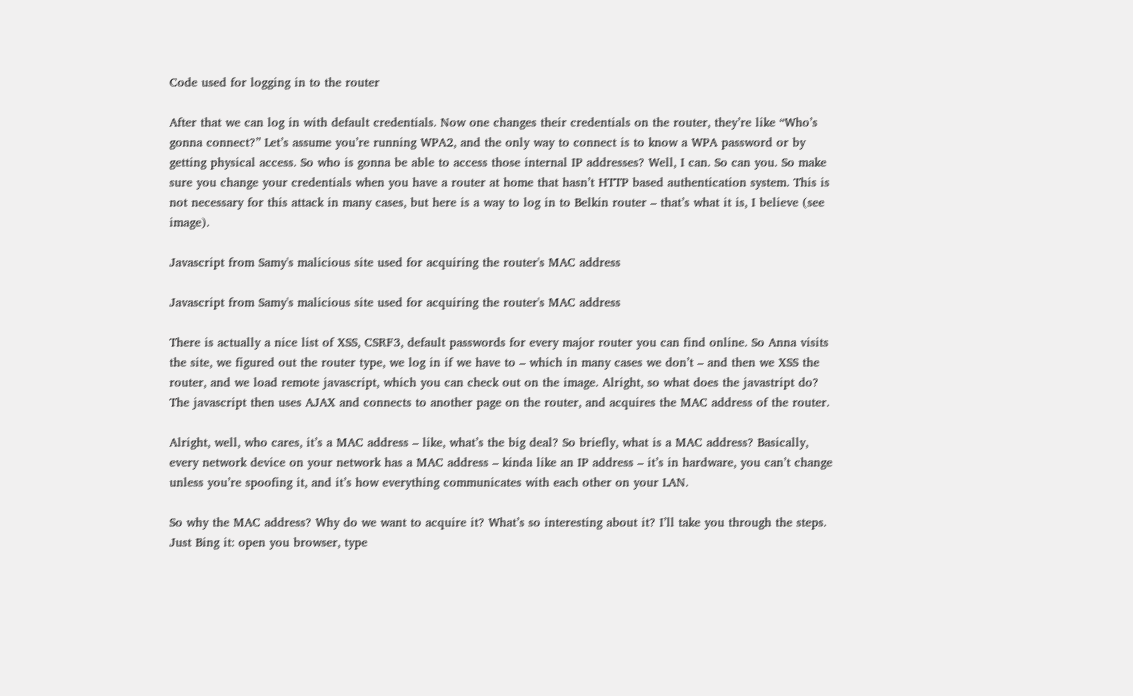Code used for logging in to the router

After that we can log in with default credentials. Now one changes their credentials on the router, they’re like “Who’s gonna connect?” Let’s assume you’re running WPA2, and the only way to connect is to know a WPA password or by getting physical access. So who is gonna be able to access those internal IP addresses? Well, I can. So can you. So make sure you change your credentials when you have a router at home that hasn’t HTTP based authentication system. This is not necessary for this attack in many cases, but here is a way to log in to Belkin router – that’s what it is, I believe (see image).

Javascript from Samy's malicious site used for acquiring the router's MAC address

Javascript from Samy's malicious site used for acquiring the router's MAC address

There is actually a nice list of XSS, CSRF3, default passwords for every major router you can find online. So Anna visits the site, we figured out the router type, we log in if we have to – which in many cases we don’t – and then we XSS the router, and we load remote javascript, which you can check out on the image. Alright, so what does the javastript do? The javascript then uses AJAX and connects to another page on the router, and acquires the MAC address of the router.

Alright, well, who cares, it’s a MAC address – like, what’s the big deal? So briefly, what is a MAC address? Basically, every network device on your network has a MAC address – kinda like an IP address – it’s in hardware, you can’t change unless you’re spoofing it, and it’s how everything communicates with each other on your LAN.

So why the MAC address? Why do we want to acquire it? What’s so interesting about it? I’ll take you through the steps. Just Bing it: open you browser, type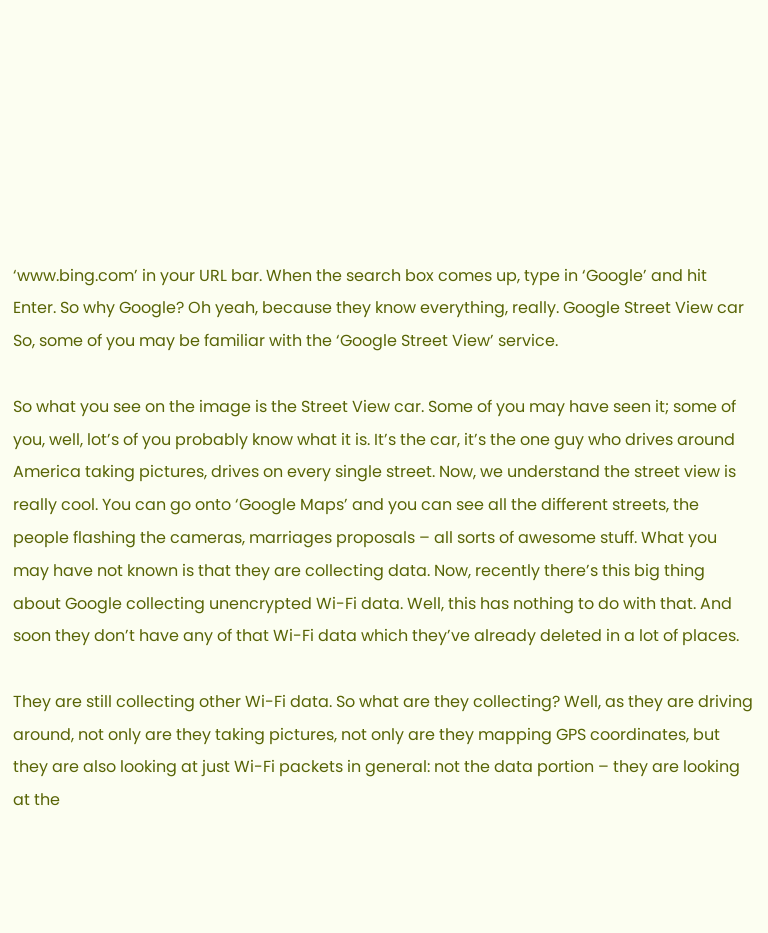‘www.bing.com’ in your URL bar. When the search box comes up, type in ‘Google’ and hit Enter. So why Google? Oh yeah, because they know everything, really. Google Street View car So, some of you may be familiar with the ‘Google Street View’ service.

So what you see on the image is the Street View car. Some of you may have seen it; some of you, well, lot’s of you probably know what it is. It’s the car, it’s the one guy who drives around America taking pictures, drives on every single street. Now, we understand the street view is really cool. You can go onto ‘Google Maps’ and you can see all the different streets, the people flashing the cameras, marriages proposals – all sorts of awesome stuff. What you may have not known is that they are collecting data. Now, recently there’s this big thing about Google collecting unencrypted Wi-Fi data. Well, this has nothing to do with that. And soon they don’t have any of that Wi-Fi data which they’ve already deleted in a lot of places.

They are still collecting other Wi-Fi data. So what are they collecting? Well, as they are driving around, not only are they taking pictures, not only are they mapping GPS coordinates, but they are also looking at just Wi-Fi packets in general: not the data portion – they are looking at the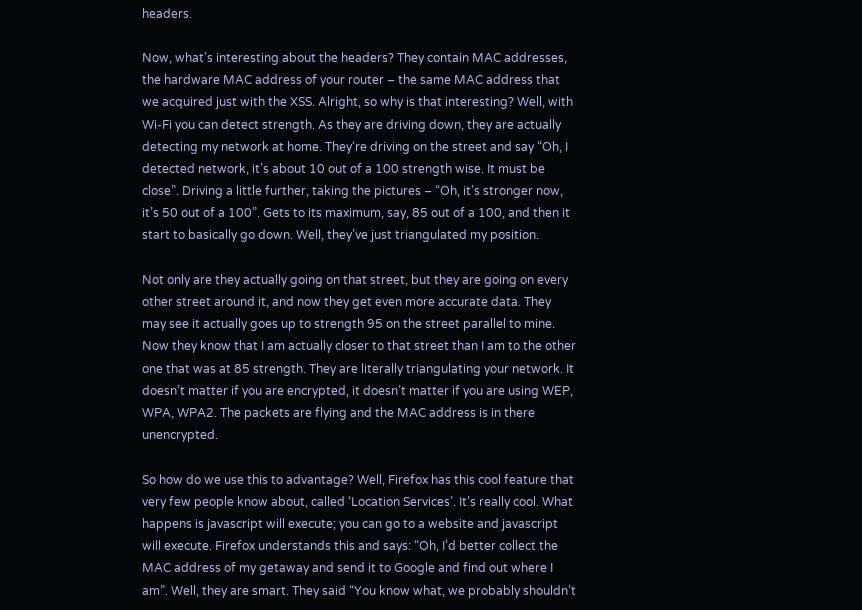headers.

Now, what’s interesting about the headers? They contain MAC addresses, the hardware MAC address of your router – the same MAC address that we acquired just with the XSS. Alright, so why is that interesting? Well, with Wi-Fi you can detect strength. As they are driving down, they are actually detecting my network at home. They‘re driving on the street and say “Oh, I detected network, it’s about 10 out of a 100 strength wise. It must be close”. Driving a little further, taking the pictures – “Oh, it’s stronger now, it’s 50 out of a 100”. Gets to its maximum, say, 85 out of a 100, and then it start to basically go down. Well, they’ve just triangulated my position.

Not only are they actually going on that street, but they are going on every other street around it, and now they get even more accurate data. They may see it actually goes up to strength 95 on the street parallel to mine. Now they know that I am actually closer to that street than I am to the other one that was at 85 strength. They are literally triangulating your network. It doesn’t matter if you are encrypted, it doesn’t matter if you are using WEP, WPA, WPA2. The packets are flying and the MAC address is in there unencrypted.

So how do we use this to advantage? Well, Firefox has this cool feature that very few people know about, called ‘Location Services’. It’s really cool. What happens is javascript will execute; you can go to a website and javascript will execute. Firefox understands this and says: “Oh, I’d better collect the MAC address of my getaway and send it to Google and find out where I am”. Well, they are smart. They said “You know what, we probably shouldn’t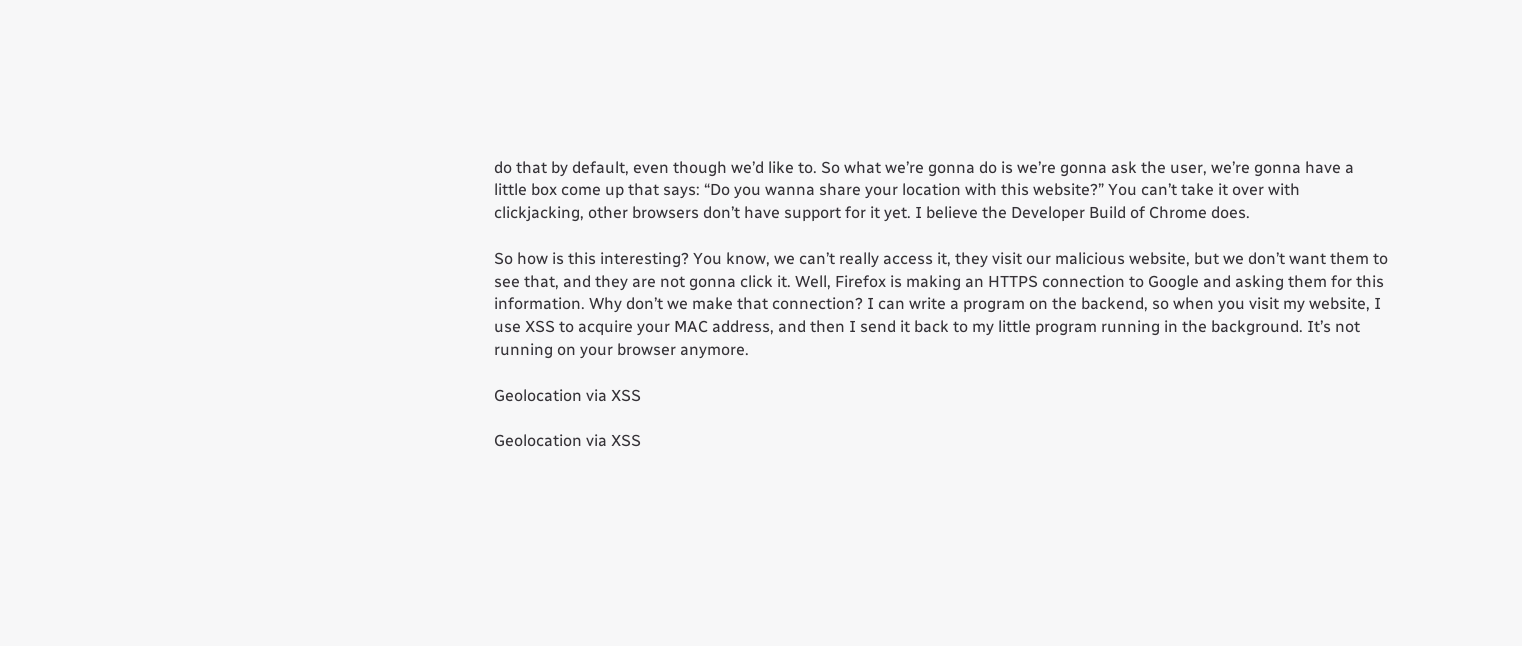do that by default, even though we’d like to. So what we’re gonna do is we’re gonna ask the user, we’re gonna have a little box come up that says: “Do you wanna share your location with this website?” You can’t take it over with clickjacking, other browsers don’t have support for it yet. I believe the Developer Build of Chrome does.

So how is this interesting? You know, we can’t really access it, they visit our malicious website, but we don’t want them to see that, and they are not gonna click it. Well, Firefox is making an HTTPS connection to Google and asking them for this information. Why don’t we make that connection? I can write a program on the backend, so when you visit my website, I use XSS to acquire your MAC address, and then I send it back to my little program running in the background. It’s not running on your browser anymore.

Geolocation via XSS

Geolocation via XSS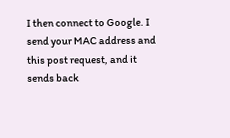I then connect to Google. I send your MAC address and this post request, and it sends back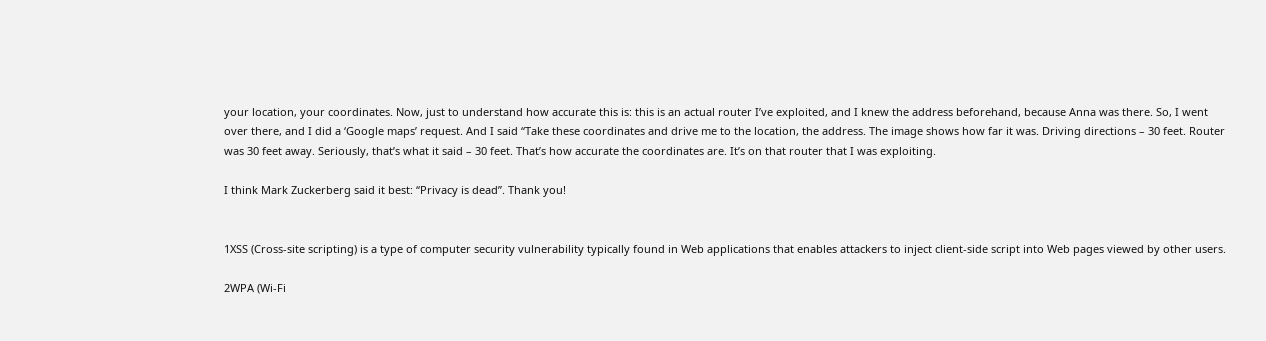your location, your coordinates. Now, just to understand how accurate this is: this is an actual router I’ve exploited, and I knew the address beforehand, because Anna was there. So, I went over there, and I did a ‘Google maps’ request. And I said “Take these coordinates and drive me to the location, the address. The image shows how far it was. Driving directions – 30 feet. Router was 30 feet away. Seriously, that’s what it said – 30 feet. That’s how accurate the coordinates are. It’s on that router that I was exploiting.

I think Mark Zuckerberg said it best: “Privacy is dead”. Thank you!


1XSS (Cross-site scripting) is a type of computer security vulnerability typically found in Web applications that enables attackers to inject client-side script into Web pages viewed by other users.

2WPA (Wi-Fi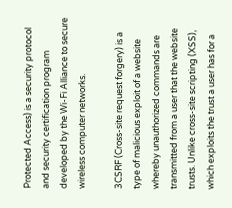Protected Access) is a security protocol and security certification program developed by the Wi-Fi Alliance to secure wireless computer networks.

3CSRF (Cross-site request forgery) is a type of malicious exploit of a website whereby unauthorized commands are transmitted from a user that the website trusts. Unlike cross-site scripting (XSS), which exploits the trust a user has for a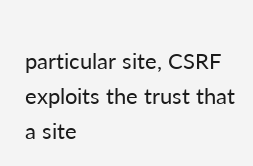particular site, CSRF exploits the trust that a site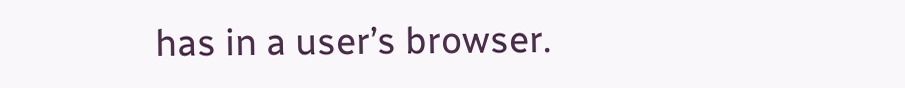has in a user’s browser.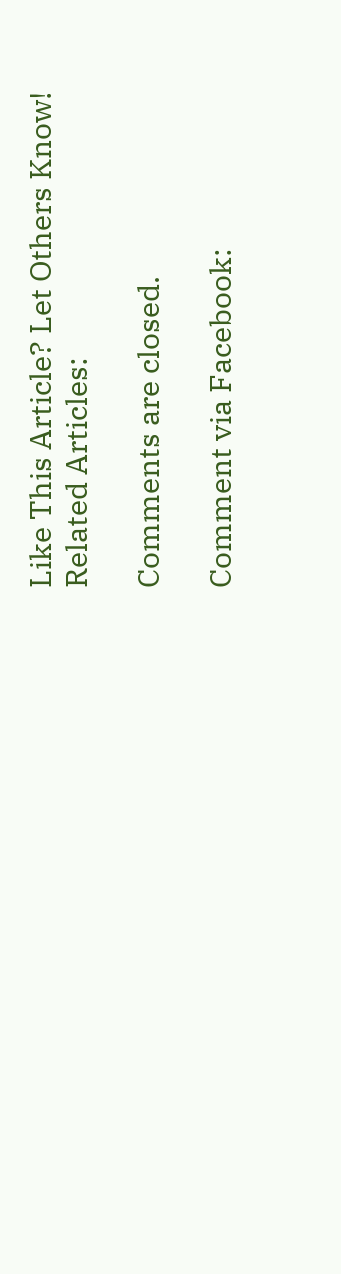Like This Article? Let Others Know!
Related Articles:

Comments are closed.

Comment via Facebook: